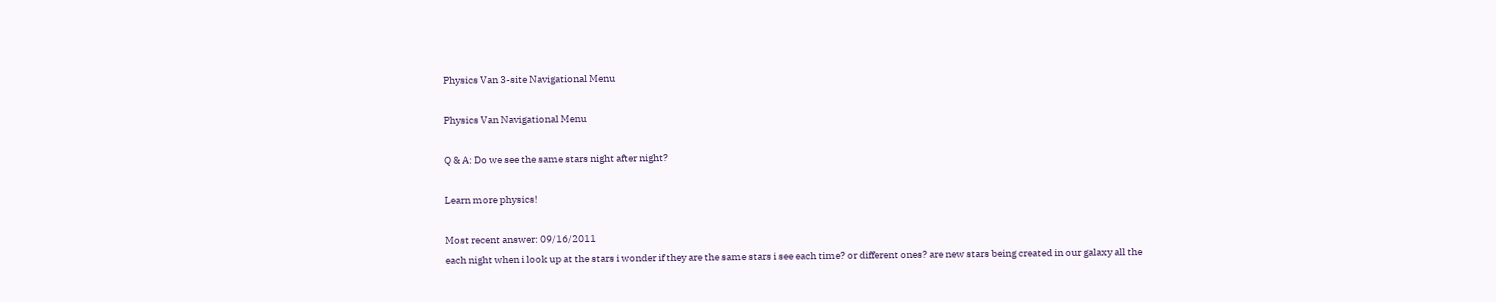Physics Van 3-site Navigational Menu

Physics Van Navigational Menu

Q & A: Do we see the same stars night after night?

Learn more physics!

Most recent answer: 09/16/2011
each night when i look up at the stars i wonder if they are the same stars i see each time? or different ones? are new stars being created in our galaxy all the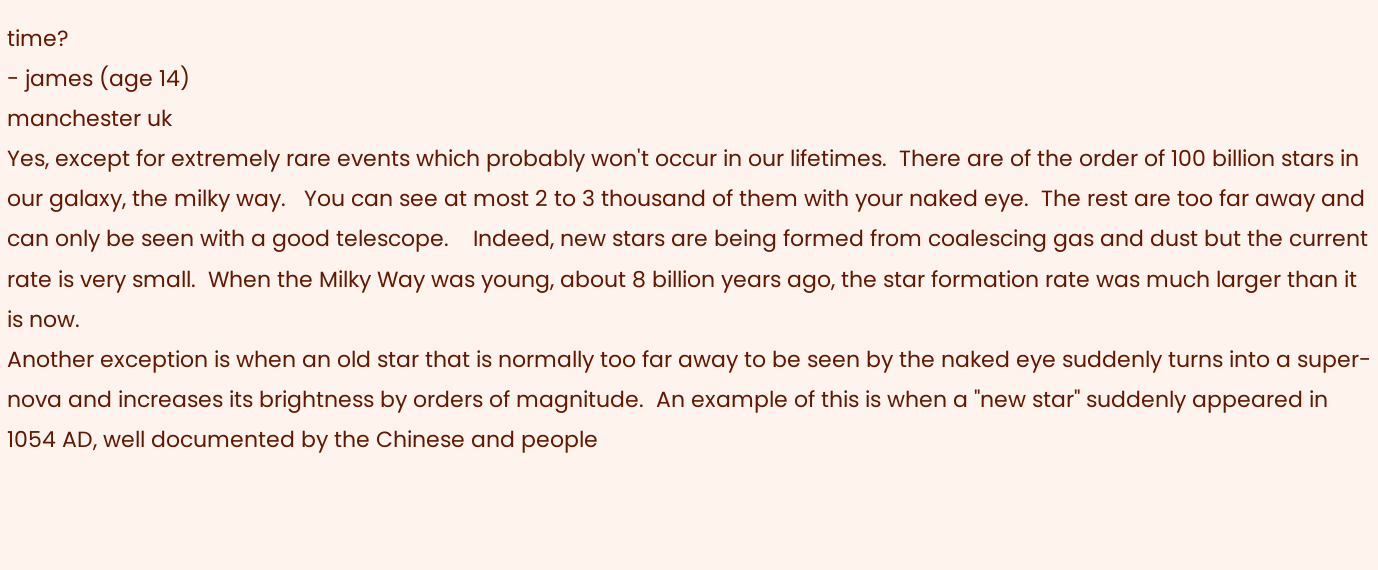time?
- james (age 14)
manchester uk
Yes, except for extremely rare events which probably won't occur in our lifetimes.  There are of the order of 100 billion stars in our galaxy, the milky way.   You can see at most 2 to 3 thousand of them with your naked eye.  The rest are too far away and can only be seen with a good telescope.    Indeed, new stars are being formed from coalescing gas and dust but the current rate is very small.  When the Milky Way was young, about 8 billion years ago, the star formation rate was much larger than it is now.
Another exception is when an old star that is normally too far away to be seen by the naked eye suddenly turns into a super-nova and increases its brightness by orders of magnitude.  An example of this is when a "new star" suddenly appeared in 1054 AD, well documented by the Chinese and people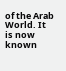of the Arab World. It is now known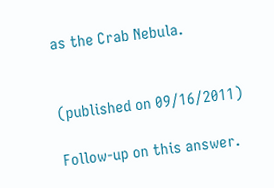as the Crab Nebula.


(published on 09/16/2011)

Follow-up on this answer.